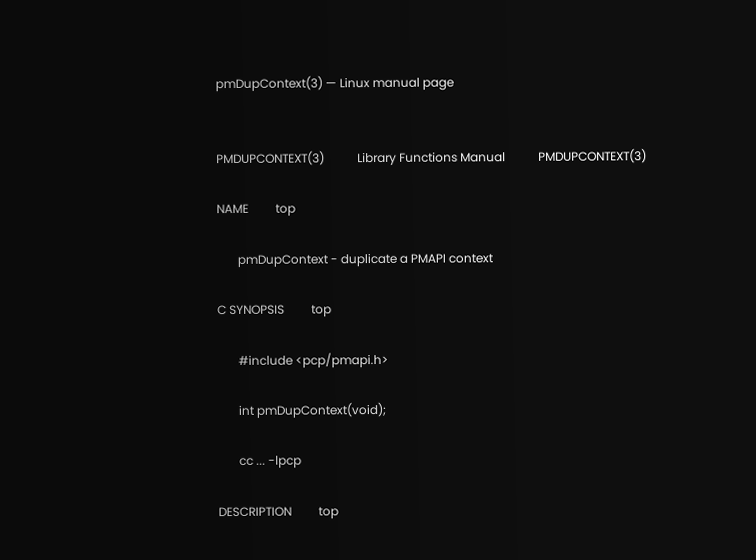pmDupContext(3) — Linux manual page


PMDUPCONTEXT(3)           Library Functions Manual           PMDUPCONTEXT(3)

NAME         top

       pmDupContext - duplicate a PMAPI context

C SYNOPSIS         top

       #include <pcp/pmapi.h>

       int pmDupContext(void);

       cc ... -lpcp

DESCRIPTION         top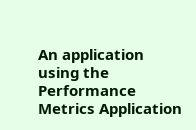An application using the Performance Metrics Application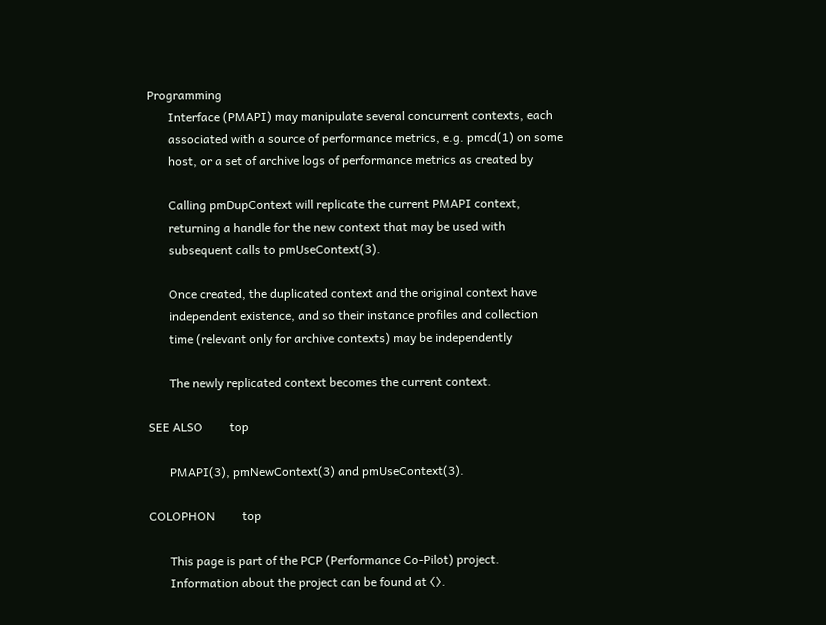Programming
       Interface (PMAPI) may manipulate several concurrent contexts, each
       associated with a source of performance metrics, e.g. pmcd(1) on some
       host, or a set of archive logs of performance metrics as created by

       Calling pmDupContext will replicate the current PMAPI context,
       returning a handle for the new context that may be used with
       subsequent calls to pmUseContext(3).

       Once created, the duplicated context and the original context have
       independent existence, and so their instance profiles and collection
       time (relevant only for archive contexts) may be independently

       The newly replicated context becomes the current context.

SEE ALSO         top

       PMAPI(3), pmNewContext(3) and pmUseContext(3).

COLOPHON         top

       This page is part of the PCP (Performance Co-Pilot) project.
       Information about the project can be found at ⟨⟩.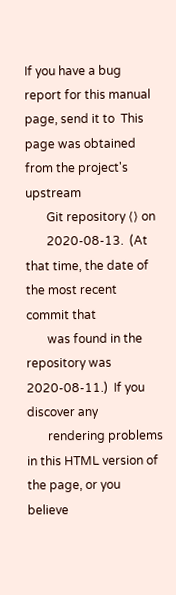If you have a bug report for this manual page, send it to  This page was obtained from the project's upstream
       Git repository ⟨⟩ on
       2020-08-13.  (At that time, the date of the most recent commit that
       was found in the repository was 2020-08-11.)  If you discover any
       rendering problems in this HTML version of the page, or you believe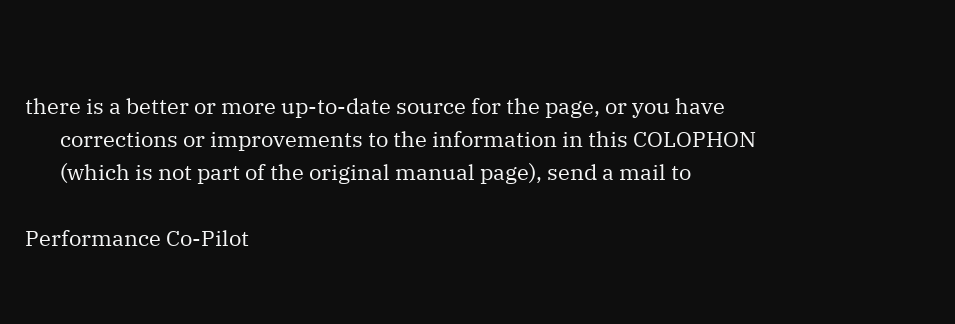there is a better or more up-to-date source for the page, or you have
       corrections or improvements to the information in this COLOPHON
       (which is not part of the original manual page), send a mail to

Performance Co-Pilot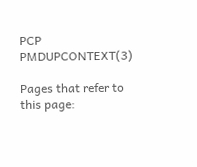PCP                     PMDUPCONTEXT(3)

Pages that refer to this page: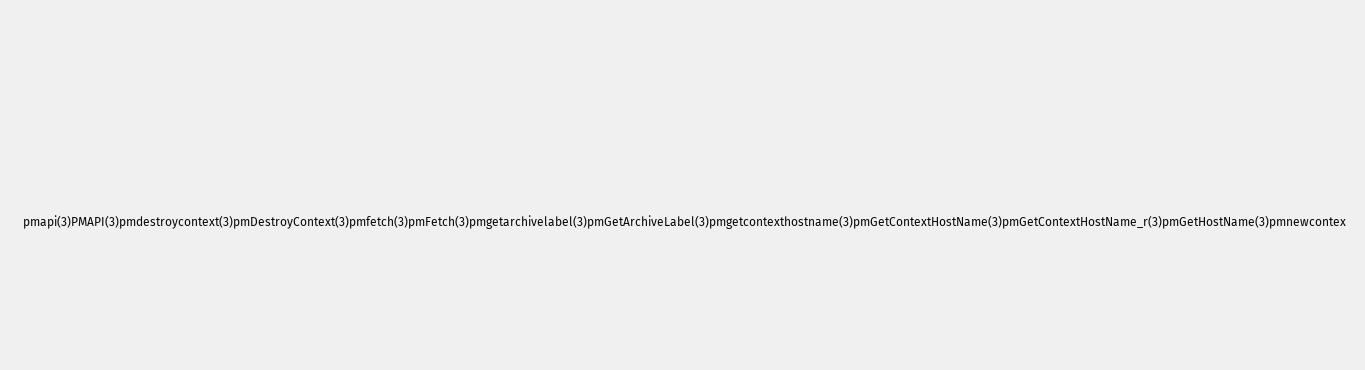pmapi(3)PMAPI(3)pmdestroycontext(3)pmDestroyContext(3)pmfetch(3)pmFetch(3)pmgetarchivelabel(3)pmGetArchiveLabel(3)pmgetcontexthostname(3)pmGetContextHostName(3)pmGetContextHostName_r(3)pmGetHostName(3)pmnewcontex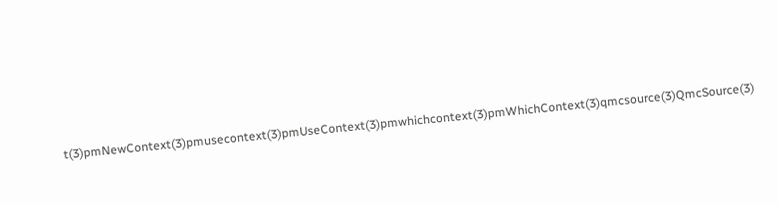t(3)pmNewContext(3)pmusecontext(3)pmUseContext(3)pmwhichcontext(3)pmWhichContext(3)qmcsource(3)QmcSource(3)